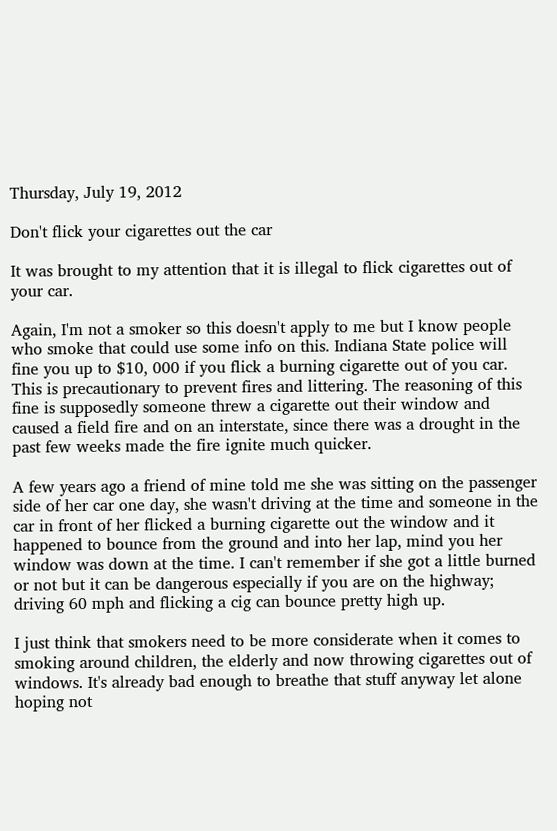Thursday, July 19, 2012

Don't flick your cigarettes out the car

It was brought to my attention that it is illegal to flick cigarettes out of your car.

Again, I'm not a smoker so this doesn't apply to me but I know people who smoke that could use some info on this. Indiana State police will fine you up to $10, 000 if you flick a burning cigarette out of you car. This is precautionary to prevent fires and littering. The reasoning of this fine is supposedly someone threw a cigarette out their window and caused a field fire and on an interstate, since there was a drought in the past few weeks made the fire ignite much quicker.

A few years ago a friend of mine told me she was sitting on the passenger side of her car one day, she wasn't driving at the time and someone in the car in front of her flicked a burning cigarette out the window and it happened to bounce from the ground and into her lap, mind you her window was down at the time. I can't remember if she got a little burned or not but it can be dangerous especially if you are on the highway; driving 60 mph and flicking a cig can bounce pretty high up.

I just think that smokers need to be more considerate when it comes to smoking around children, the elderly and now throwing cigarettes out of windows. It's already bad enough to breathe that stuff anyway let alone hoping not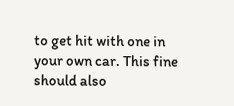to get hit with one in your own car. This fine should also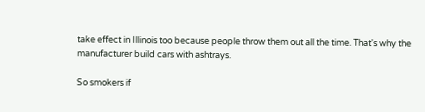take effect in Illinois too because people throw them out all the time. That's why the manufacturer build cars with ashtrays.

So smokers if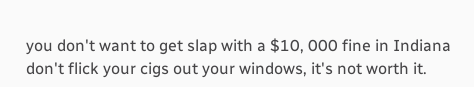you don't want to get slap with a $10, 000 fine in Indiana don't flick your cigs out your windows, it's not worth it.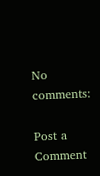No comments:

Post a Comment